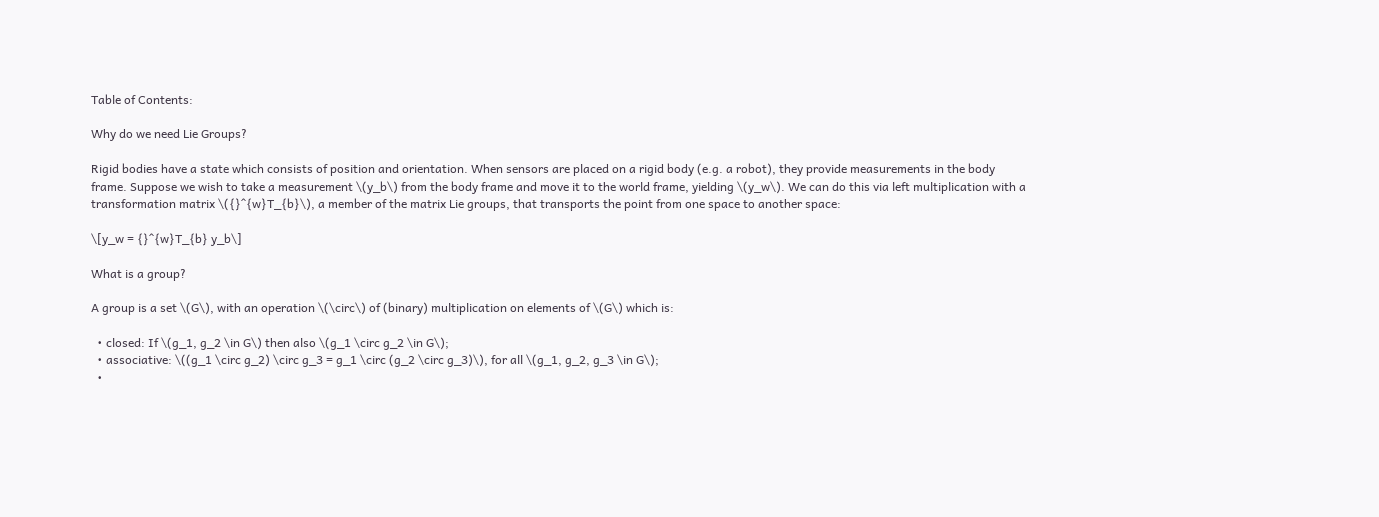Table of Contents:

Why do we need Lie Groups?

Rigid bodies have a state which consists of position and orientation. When sensors are placed on a rigid body (e.g. a robot), they provide measurements in the body frame. Suppose we wish to take a measurement \(y_b\) from the body frame and move it to the world frame, yielding \(y_w\). We can do this via left multiplication with a transformation matrix \({}^{w}T_{b}\), a member of the matrix Lie groups, that transports the point from one space to another space:

\[y_w = {}^{w}T_{b} y_b\]

What is a group?

A group is a set \(G\), with an operation \(\circ\) of (binary) multiplication on elements of \(G\) which is:

  • closed: If \(g_1, g_2 \in G\) then also \(g_1 \circ g_2 \in G\);
  • associative: \((g_1 \circ g_2) \circ g_3 = g_1 \circ (g_2 \circ g_3)\), for all \(g_1, g_2, g_3 \in G\);
  •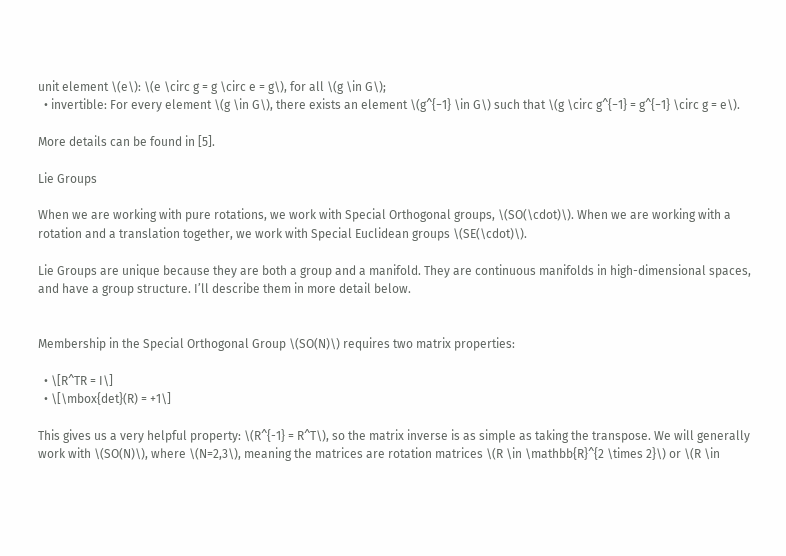unit element \(e\): \(e \circ g = g \circ e = g\), for all \(g \in G\);
  • invertible: For every element \(g \in G\), there exists an element \(g^{−1} \in G\) such that \(g \circ g^{−1} = g^{−1} \circ g = e\).

More details can be found in [5].

Lie Groups

When we are working with pure rotations, we work with Special Orthogonal groups, \(SO(\cdot)\). When we are working with a rotation and a translation together, we work with Special Euclidean groups \(SE(\cdot)\).

Lie Groups are unique because they are both a group and a manifold. They are continuous manifolds in high-dimensional spaces, and have a group structure. I’ll describe them in more detail below.


Membership in the Special Orthogonal Group \(SO(N)\) requires two matrix properties:

  • \[R^TR = I\]
  • \[\mbox{det}(R) = +1\]

This gives us a very helpful property: \(R^{-1} = R^T\), so the matrix inverse is as simple as taking the transpose. We will generally work with \(SO(N)\), where \(N=2,3\), meaning the matrices are rotation matrices \(R \in \mathbb{R}^{2 \times 2}\) or \(R \in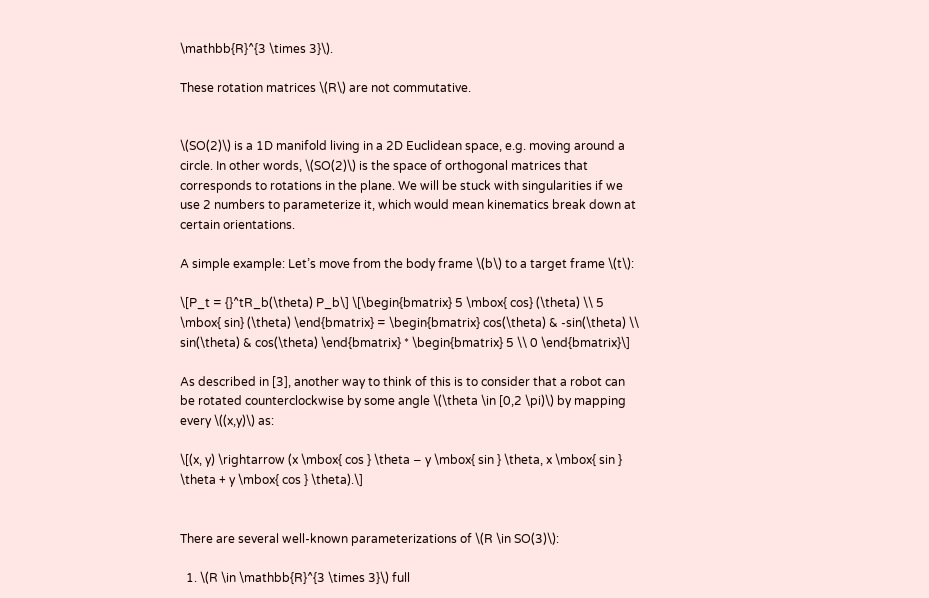\mathbb{R}^{3 \times 3}\).

These rotation matrices \(R\) are not commutative.


\(SO(2)\) is a 1D manifold living in a 2D Euclidean space, e.g. moving around a circle. In other words, \(SO(2)\) is the space of orthogonal matrices that corresponds to rotations in the plane. We will be stuck with singularities if we use 2 numbers to parameterize it, which would mean kinematics break down at certain orientations.

A simple example: Let’s move from the body frame \(b\) to a target frame \(t\):

\[P_t = {}^tR_b(\theta) P_b\] \[\begin{bmatrix} 5 \mbox{ cos} (\theta) \\ 5 \mbox{ sin} (\theta) \end{bmatrix} = \begin{bmatrix} cos(\theta) & -sin(\theta) \\ sin(\theta) & cos(\theta) \end{bmatrix} * \begin{bmatrix} 5 \\ 0 \end{bmatrix}\]

As described in [3], another way to think of this is to consider that a robot can be rotated counterclockwise by some angle \(\theta \in [0,2 \pi)\) by mapping every \((x,y)\) as:

\[(x, y) \rightarrow (x \mbox{ cos } \theta − y \mbox{ sin } \theta, x \mbox{ sin } \theta + y \mbox{ cos } \theta).\]


There are several well-known parameterizations of \(R \in SO(3)\):

  1. \(R \in \mathbb{R}^{3 \times 3}\) full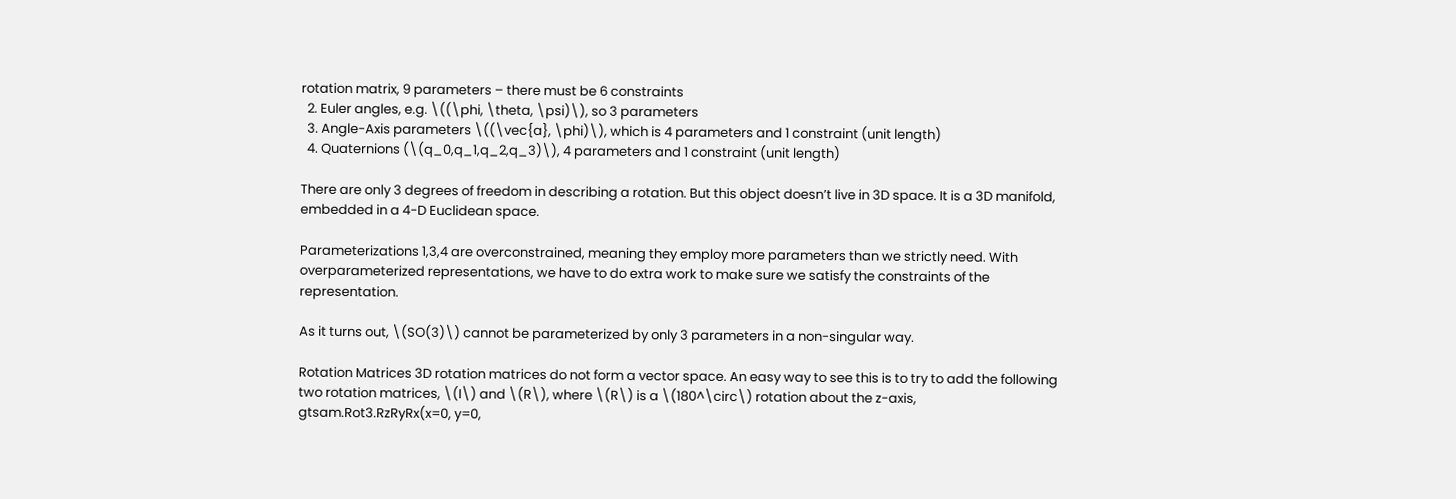rotation matrix, 9 parameters – there must be 6 constraints
  2. Euler angles, e.g. \((\phi, \theta, \psi)\), so 3 parameters
  3. Angle-Axis parameters \((\vec{a}, \phi)\), which is 4 parameters and 1 constraint (unit length)
  4. Quaternions (\(q_0,q_1,q_2,q_3)\), 4 parameters and 1 constraint (unit length)

There are only 3 degrees of freedom in describing a rotation. But this object doesn’t live in 3D space. It is a 3D manifold, embedded in a 4-D Euclidean space.

Parameterizations 1,3,4 are overconstrained, meaning they employ more parameters than we strictly need. With overparameterized representations, we have to do extra work to make sure we satisfy the constraints of the representation.

As it turns out, \(SO(3)\) cannot be parameterized by only 3 parameters in a non-singular way.

Rotation Matrices 3D rotation matrices do not form a vector space. An easy way to see this is to try to add the following two rotation matrices, \(I\) and \(R\), where \(R\) is a \(180^\circ\) rotation about the z-axis, gtsam.Rot3.RzRyRx(x=0, y=0,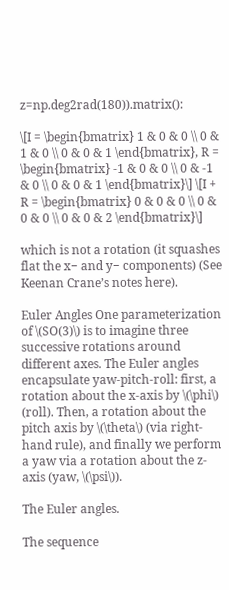z=np.deg2rad(180)).matrix():

\[I = \begin{bmatrix} 1 & 0 & 0 \\ 0 & 1 & 0 \\ 0 & 0 & 1 \end{bmatrix}, R = \begin{bmatrix} -1 & 0 & 0 \\ 0 & -1 & 0 \\ 0 & 0 & 1 \end{bmatrix}\] \[I + R = \begin{bmatrix} 0 & 0 & 0 \\ 0 & 0 & 0 \\ 0 & 0 & 2 \end{bmatrix}\]

which is not a rotation (it squashes flat the x− and y− components) (See Keenan Crane’s notes here).

Euler Angles One parameterization of \(SO(3)\) is to imagine three successive rotations around different axes. The Euler angles encapsulate yaw-pitch-roll: first, a rotation about the x-axis by \(\phi\) (roll). Then, a rotation about the pitch axis by \(\theta\) (via right-hand rule), and finally we perform a yaw via a rotation about the z-axis (yaw, \(\psi\)).

The Euler angles.

The sequence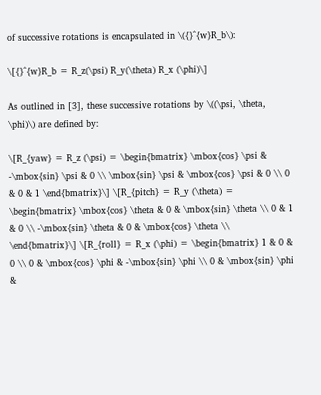of successive rotations is encapsulated in \({}^{w}R_b\):

\[{}^{w}R_b = R_z(\psi) R_y(\theta) R_x (\phi)\]

As outlined in [3], these successive rotations by \((\psi, \theta, \phi)\) are defined by:

\[R_{yaw} = R_z (\psi) = \begin{bmatrix} \mbox{cos} \psi & -\mbox{sin} \psi & 0 \\ \mbox{sin} \psi & \mbox{cos} \psi & 0 \\ 0 & 0 & 1 \end{bmatrix}\] \[R_{pitch} = R_y (\theta) = \begin{bmatrix} \mbox{cos} \theta & 0 & \mbox{sin} \theta \\ 0 & 1 & 0 \\ -\mbox{sin} \theta & 0 & \mbox{cos} \theta \\ \end{bmatrix}\] \[R_{roll} = R_x (\phi) = \begin{bmatrix} 1 & 0 & 0 \\ 0 & \mbox{cos} \phi & -\mbox{sin} \phi \\ 0 & \mbox{sin} \phi &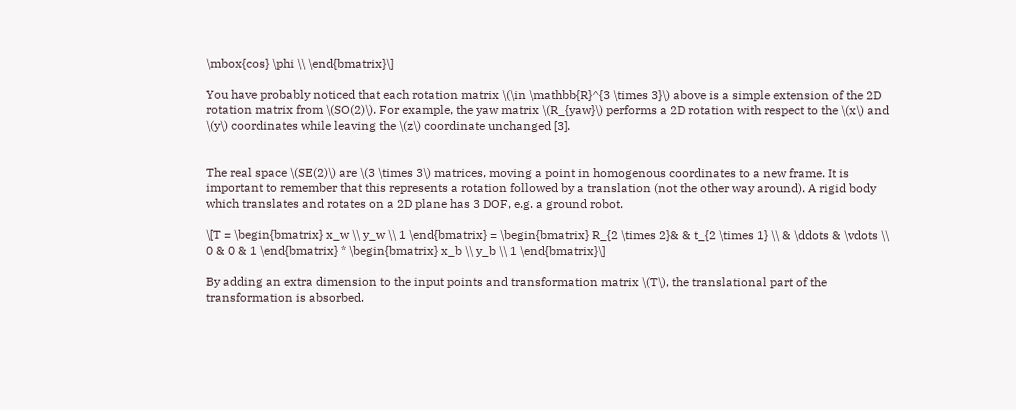\mbox{cos} \phi \\ \end{bmatrix}\]

You have probably noticed that each rotation matrix \(\in \mathbb{R}^{3 \times 3}\) above is a simple extension of the 2D rotation matrix from \(SO(2)\). For example, the yaw matrix \(R_{yaw}\) performs a 2D rotation with respect to the \(x\) and \(y\) coordinates while leaving the \(z\) coordinate unchanged [3].


The real space \(SE(2)\) are \(3 \times 3\) matrices, moving a point in homogenous coordinates to a new frame. It is important to remember that this represents a rotation followed by a translation (not the other way around). A rigid body which translates and rotates on a 2D plane has 3 DOF, e.g. a ground robot.

\[T = \begin{bmatrix} x_w \\ y_w \\ 1 \end{bmatrix} = \begin{bmatrix} R_{2 \times 2}& & t_{2 \times 1} \\ & \ddots & \vdots \\ 0 & 0 & 1 \end{bmatrix} * \begin{bmatrix} x_b \\ y_b \\ 1 \end{bmatrix}\]

By adding an extra dimension to the input points and transformation matrix \(T\), the translational part of the transformation is absorbed.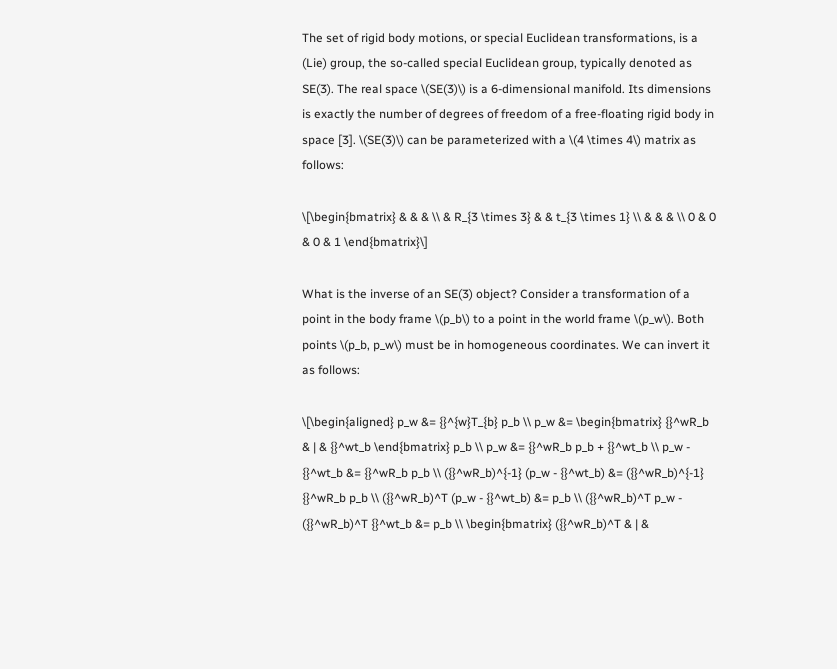The set of rigid body motions, or special Euclidean transformations, is a (Lie) group, the so-called special Euclidean group, typically denoted as SE(3). The real space \(SE(3)\) is a 6-dimensional manifold. Its dimensions is exactly the number of degrees of freedom of a free-floating rigid body in space [3]. \(SE(3)\) can be parameterized with a \(4 \times 4\) matrix as follows:

\[\begin{bmatrix} & & & \\ & R_{3 \times 3} & & t_{3 \times 1} \\ & & & \\ 0 & 0 & 0 & 1 \end{bmatrix}\]

What is the inverse of an SE(3) object? Consider a transformation of a point in the body frame \(p_b\) to a point in the world frame \(p_w\). Both points \(p_b, p_w\) must be in homogeneous coordinates. We can invert it as follows:

\[\begin{aligned} p_w &= {}^{w}T_{b} p_b \\ p_w &= \begin{bmatrix} {}^wR_b & | & {}^wt_b \end{bmatrix} p_b \\ p_w &= {}^wR_b p_b + {}^wt_b \\ p_w - {}^wt_b &= {}^wR_b p_b \\ ({}^wR_b)^{-1} (p_w - {}^wt_b) &= ({}^wR_b)^{-1} {}^wR_b p_b \\ ({}^wR_b)^T (p_w - {}^wt_b) &= p_b \\ ({}^wR_b)^T p_w - ({}^wR_b)^T {}^wt_b &= p_b \\ \begin{bmatrix} ({}^wR_b)^T & | &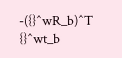-({}^wR_b)^T {}^wt_b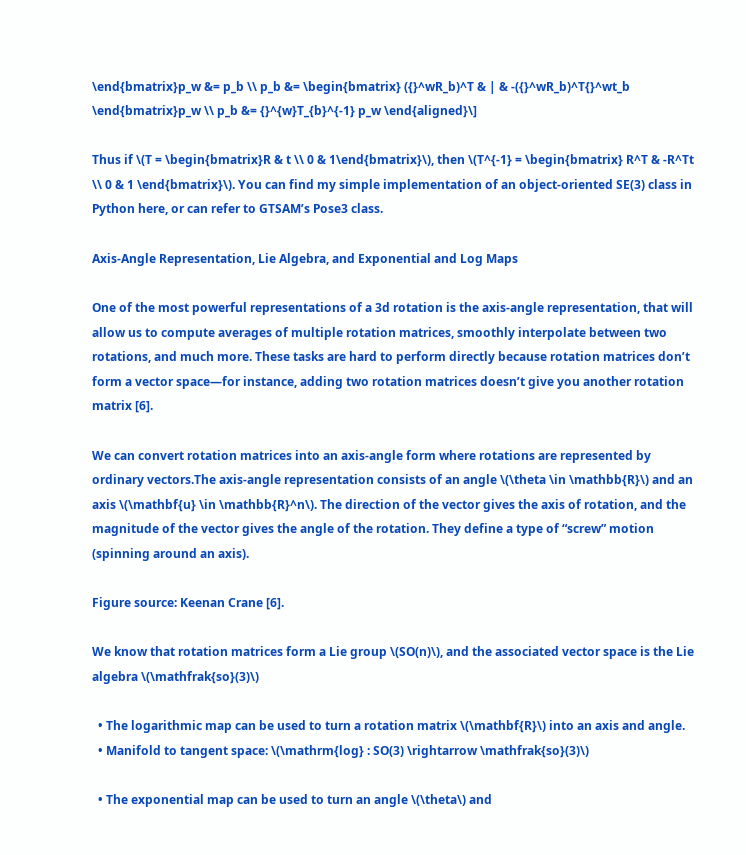\end{bmatrix}p_w &= p_b \\ p_b &= \begin{bmatrix} ({}^wR_b)^T & | & -({}^wR_b)^T{}^wt_b \end{bmatrix}p_w \\ p_b &= {}^{w}T_{b}^{-1} p_w \end{aligned}\]

Thus if \(T = \begin{bmatrix}R & t \\ 0 & 1\end{bmatrix}\), then \(T^{-1} = \begin{bmatrix} R^T & -R^Tt \\ 0 & 1 \end{bmatrix}\). You can find my simple implementation of an object-oriented SE(3) class in Python here, or can refer to GTSAM’s Pose3 class.

Axis-Angle Representation, Lie Algebra, and Exponential and Log Maps

One of the most powerful representations of a 3d rotation is the axis-angle representation, that will allow us to compute averages of multiple rotation matrices, smoothly interpolate between two rotations, and much more. These tasks are hard to perform directly because rotation matrices don’t form a vector space—for instance, adding two rotation matrices doesn’t give you another rotation matrix [6].

We can convert rotation matrices into an axis-angle form where rotations are represented by ordinary vectors.The axis-angle representation consists of an angle \(\theta \in \mathbb{R}\) and an axis \(\mathbf{u} \in \mathbb{R}^n\). The direction of the vector gives the axis of rotation, and the magnitude of the vector gives the angle of the rotation. They define a type of “screw” motion (spinning around an axis).

Figure source: Keenan Crane [6].

We know that rotation matrices form a Lie group \(SO(n)\), and the associated vector space is the Lie algebra \(\mathfrak{so}(3)\)

  • The logarithmic map can be used to turn a rotation matrix \(\mathbf{R}\) into an axis and angle.
  • Manifold to tangent space: \(\mathrm{log} : SO(3) \rightarrow \mathfrak{so}(3)\)

  • The exponential map can be used to turn an angle \(\theta\) and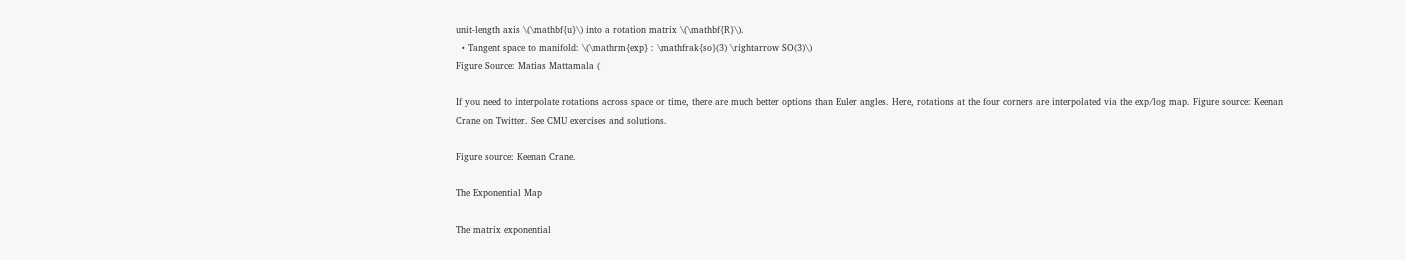unit-length axis \(\mathbf{u}\) into a rotation matrix \(\mathbf{R}\).
  • Tangent space to manifold: \(\mathrm{exp} : \mathfrak{so}(3) \rightarrow SO(3)\)
Figure Source: Matias Mattamala (

If you need to interpolate rotations across space or time, there are much better options than Euler angles. Here, rotations at the four corners are interpolated via the exp/log map. Figure source: Keenan Crane on Twitter. See CMU exercises and solutions.

Figure source: Keenan Crane.

The Exponential Map

The matrix exponential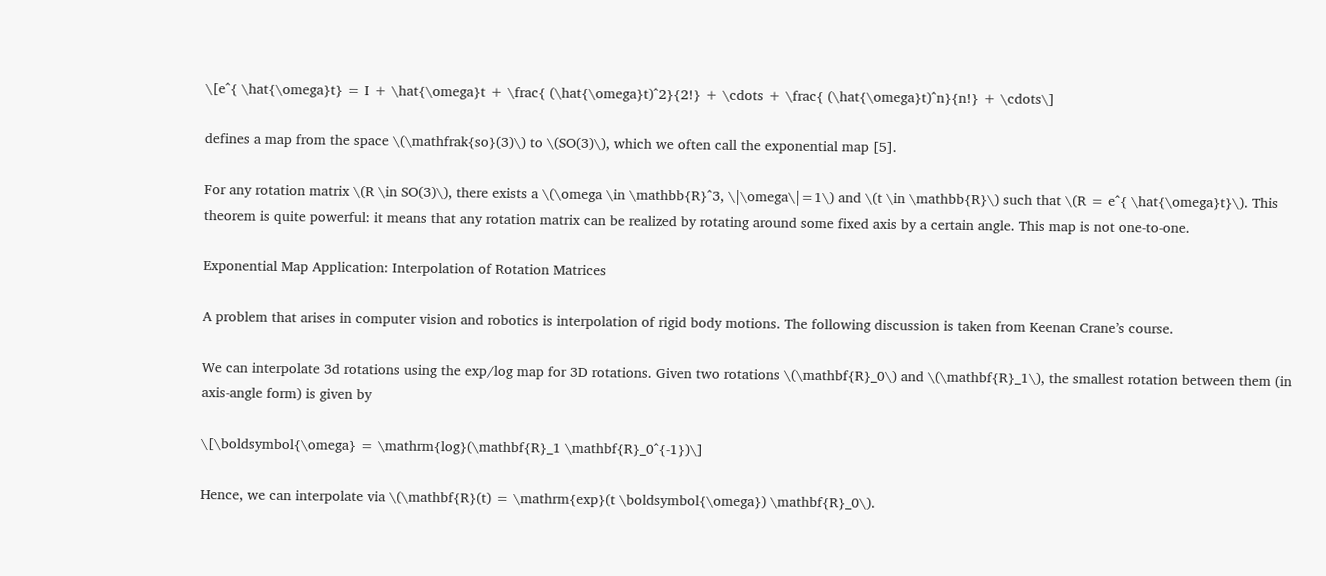\[e^{ \hat{\omega}t} = I + \hat{\omega}t + \frac{ (\hat{\omega}t)^2}{2!} + \cdots + \frac{ (\hat{\omega}t)^n}{n!} + \cdots\]

defines a map from the space \(\mathfrak{so}(3)\) to \(SO(3)\), which we often call the exponential map [5].

For any rotation matrix \(R \in SO(3)\), there exists a \(\omega \in \mathbb{R}^3, \|\omega\|=1\) and \(t \in \mathbb{R}\) such that \(R = e^{ \hat{\omega}t}\). This theorem is quite powerful: it means that any rotation matrix can be realized by rotating around some fixed axis by a certain angle. This map is not one-to-one.

Exponential Map Application: Interpolation of Rotation Matrices

A problem that arises in computer vision and robotics is interpolation of rigid body motions. The following discussion is taken from Keenan Crane’s course.

We can interpolate 3d rotations using the exp/log map for 3D rotations. Given two rotations \(\mathbf{R}_0\) and \(\mathbf{R}_1\), the smallest rotation between them (in axis-angle form) is given by

\[\boldsymbol{\omega} = \mathrm{log}(\mathbf{R}_1 \mathbf{R}_0^{-1})\]

Hence, we can interpolate via \(\mathbf{R}(t) = \mathrm{exp}(t \boldsymbol{\omega}) \mathbf{R}_0\).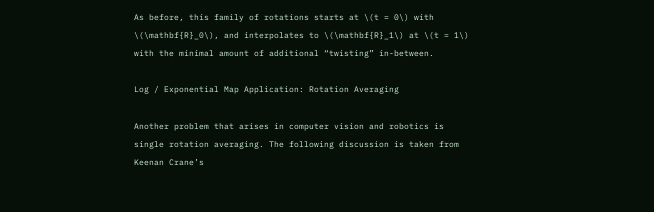As before, this family of rotations starts at \(t = 0\) with \(\mathbf{R}_0\), and interpolates to \(\mathbf{R}_1\) at \(t = 1\) with the minimal amount of additional “twisting” in-between.

Log / Exponential Map Application: Rotation Averaging

Another problem that arises in computer vision and robotics is single rotation averaging. The following discussion is taken from Keenan Crane’s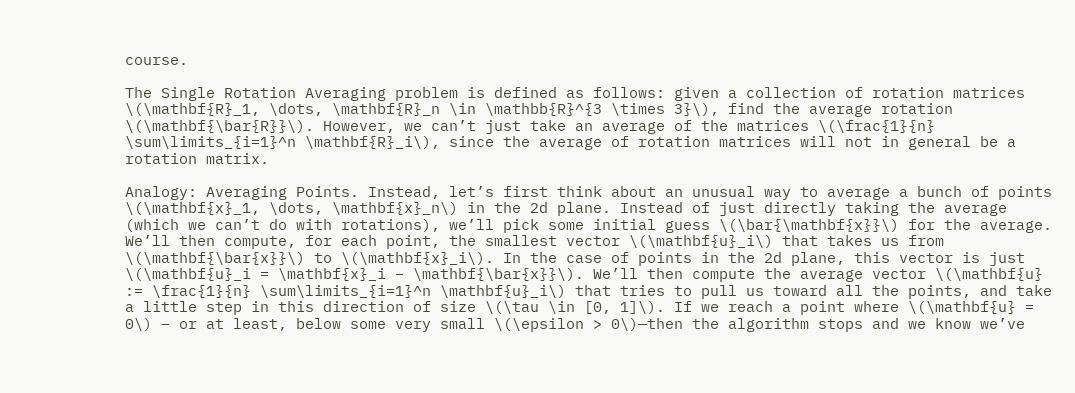course.

The Single Rotation Averaging problem is defined as follows: given a collection of rotation matrices \(\mathbf{R}_1, \dots, \mathbf{R}_n \in \mathbb{R}^{3 \times 3}\), find the average rotation \(\mathbf{\bar{R}}\). However, we can’t just take an average of the matrices \(\frac{1}{n} \sum\limits_{i=1}^n \mathbf{R}_i\), since the average of rotation matrices will not in general be a rotation matrix.

Analogy: Averaging Points. Instead, let’s first think about an unusual way to average a bunch of points \(\mathbf{x}_1, \dots, \mathbf{x}_n\) in the 2d plane. Instead of just directly taking the average (which we can’t do with rotations), we’ll pick some initial guess \(\bar{\mathbf{x}}\) for the average. We’ll then compute, for each point, the smallest vector \(\mathbf{u}_i\) that takes us from \(\mathbf{\bar{x}}\) to \(\mathbf{x}_i\). In the case of points in the 2d plane, this vector is just \(\mathbf{u}_i = \mathbf{x}_i − \mathbf{\bar{x}}\). We’ll then compute the average vector \(\mathbf{u} := \frac{1}{n} \sum\limits_{i=1}^n \mathbf{u}_i\) that tries to pull us toward all the points, and take a little step in this direction of size \(\tau \in [0, 1]\). If we reach a point where \(\mathbf{u} = 0\) – or at least, below some very small \(\epsilon > 0\)—then the algorithm stops and we know we’ve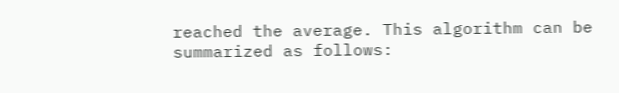reached the average. This algorithm can be summarized as follows: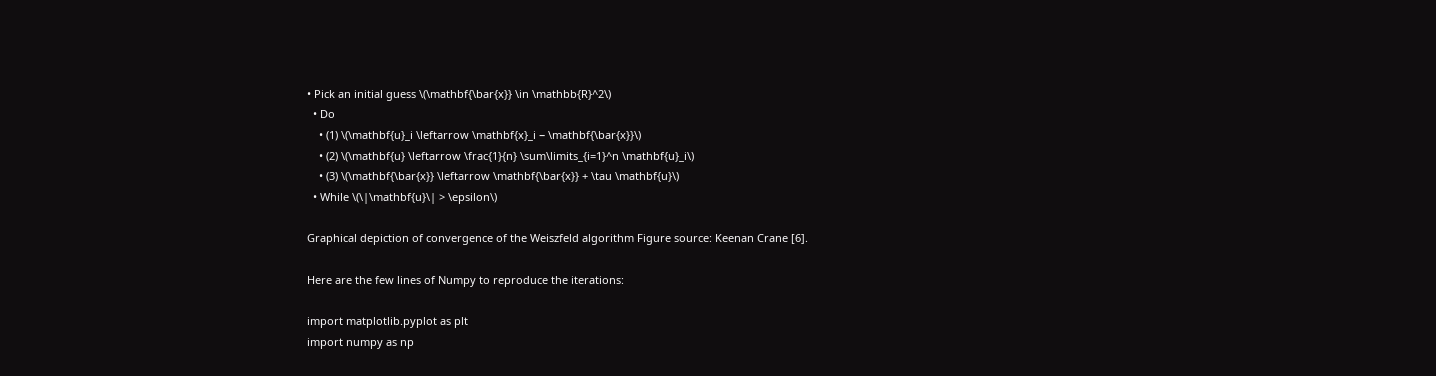• Pick an initial guess \(\mathbf{\bar{x}} \in \mathbb{R}^2\)
  • Do
    • (1) \(\mathbf{u}_i \leftarrow \mathbf{x}_i − \mathbf{\bar{x}}\)
    • (2) \(\mathbf{u} \leftarrow \frac{1}{n} \sum\limits_{i=1}^n \mathbf{u}_i\)
    • (3) \(\mathbf{\bar{x}} \leftarrow \mathbf{\bar{x}} + \tau \mathbf{u}\)
  • While \(\|\mathbf{u}\| > \epsilon\)

Graphical depiction of convergence of the Weiszfeld algorithm Figure source: Keenan Crane [6].

Here are the few lines of Numpy to reproduce the iterations:

import matplotlib.pyplot as plt
import numpy as np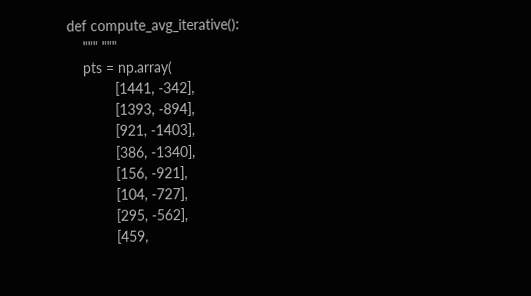def compute_avg_iterative():
    """ """
    pts = np.array(
            [1441, -342],
            [1393, -894],
            [921, -1403],
            [386, -1340],
            [156, -921],
            [104, -727],
            [295, -562],
            [459,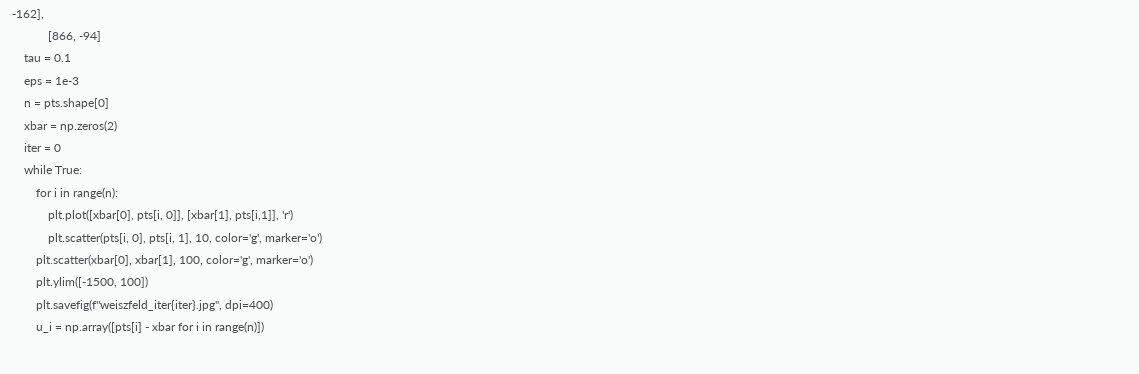-162],
            [866, -94]
    tau = 0.1
    eps = 1e-3
    n = pts.shape[0]
    xbar = np.zeros(2)
    iter = 0
    while True:
        for i in range(n):
            plt.plot([xbar[0], pts[i, 0]], [xbar[1], pts[i,1]], 'r')
            plt.scatter(pts[i, 0], pts[i, 1], 10, color='g', marker='o')
        plt.scatter(xbar[0], xbar[1], 100, color='g', marker='o')
        plt.ylim([-1500, 100])
        plt.savefig(f"weiszfeld_iter{iter}.jpg", dpi=400)
        u_i = np.array([pts[i] - xbar for i in range(n)])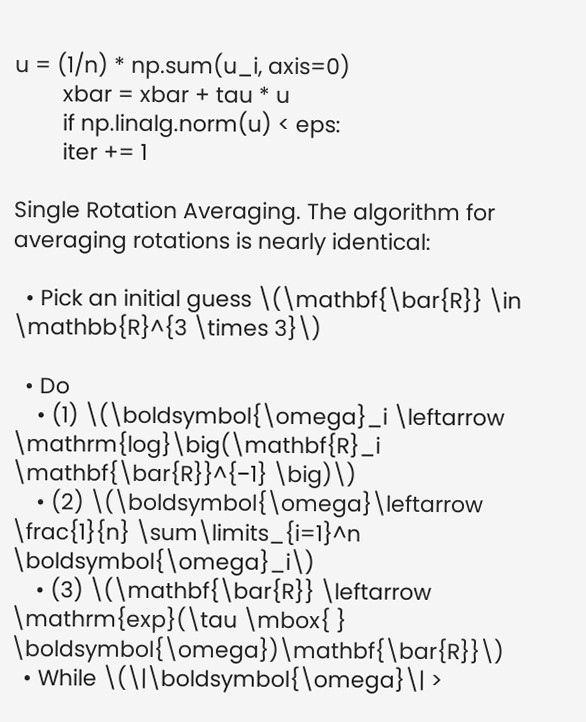u = (1/n) * np.sum(u_i, axis=0)
        xbar = xbar + tau * u
        if np.linalg.norm(u) < eps:
        iter += 1

Single Rotation Averaging. The algorithm for averaging rotations is nearly identical:

  • Pick an initial guess \(\mathbf{\bar{R}} \in \mathbb{R}^{3 \times 3}\)

  • Do
    • (1) \(\boldsymbol{\omega}_i \leftarrow \mathrm{log}\big(\mathbf{R}_i \mathbf{\bar{R}}^{−1} \big)\)
    • (2) \(\boldsymbol{\omega}\leftarrow \frac{1}{n} \sum\limits_{i=1}^n \boldsymbol{\omega}_i\)
    • (3) \(\mathbf{\bar{R}} \leftarrow \mathrm{exp}(\tau \mbox{ } \boldsymbol{\omega})\mathbf{\bar{R}}\)
  • While \(\|\boldsymbol{\omega}\| >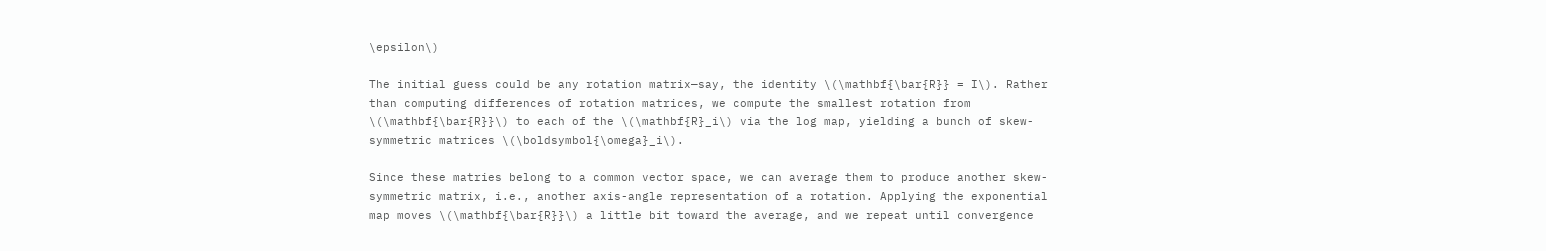\epsilon\)

The initial guess could be any rotation matrix—say, the identity \(\mathbf{\bar{R}} = I\). Rather than computing differences of rotation matrices, we compute the smallest rotation from \(\mathbf{\bar{R}}\) to each of the \(\mathbf{R}_i\) via the log map, yielding a bunch of skew-symmetric matrices \(\boldsymbol{\omega}_i\).

Since these matries belong to a common vector space, we can average them to produce another skew-symmetric matrix, i.e., another axis-angle representation of a rotation. Applying the exponential map moves \(\mathbf{\bar{R}}\) a little bit toward the average, and we repeat until convergence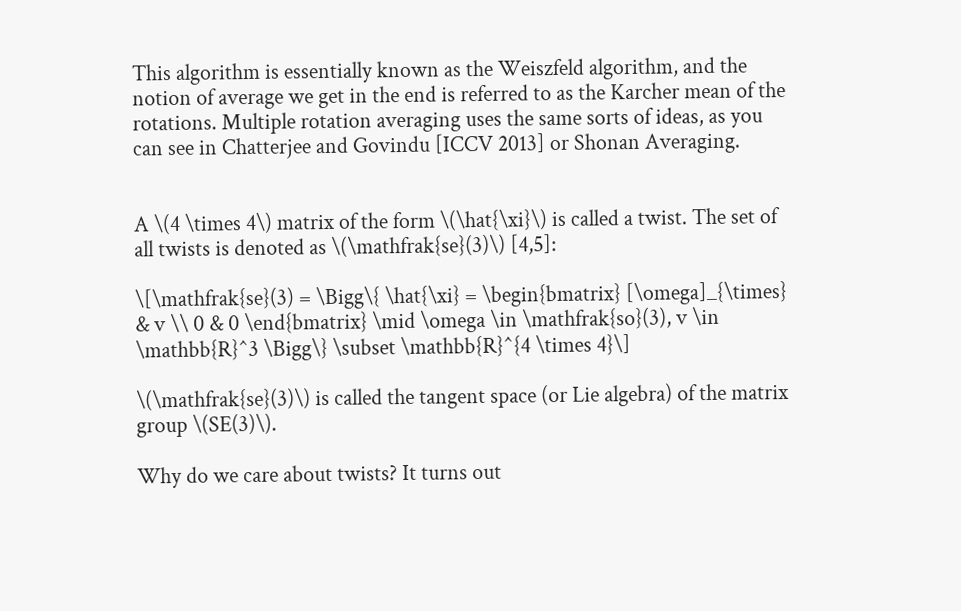This algorithm is essentially known as the Weiszfeld algorithm, and the notion of average we get in the end is referred to as the Karcher mean of the rotations. Multiple rotation averaging uses the same sorts of ideas, as you can see in Chatterjee and Govindu [ICCV 2013] or Shonan Averaging.


A \(4 \times 4\) matrix of the form \(\hat{\xi}\) is called a twist. The set of all twists is denoted as \(\mathfrak{se}(3)\) [4,5]:

\[\mathfrak{se}(3) = \Bigg\{ \hat{\xi} = \begin{bmatrix} [\omega]_{\times} & v \\ 0 & 0 \end{bmatrix} \mid \omega \in \mathfrak{so}(3), v \in \mathbb{R}^3 \Bigg\} \subset \mathbb{R}^{4 \times 4}\]

\(\mathfrak{se}(3)\) is called the tangent space (or Lie algebra) of the matrix group \(SE(3)\).

Why do we care about twists? It turns out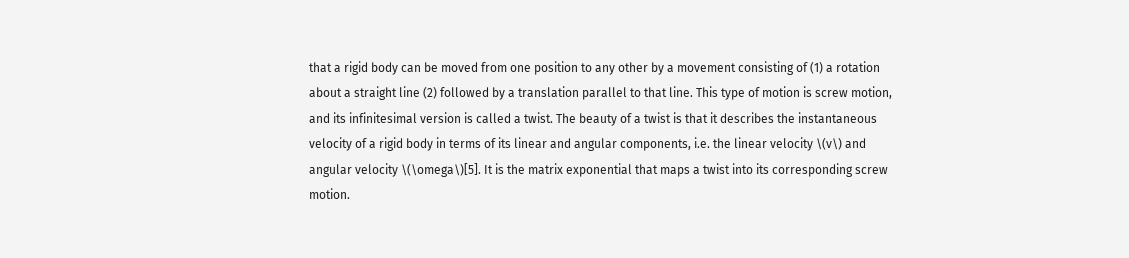that a rigid body can be moved from one position to any other by a movement consisting of (1) a rotation about a straight line (2) followed by a translation parallel to that line. This type of motion is screw motion, and its infinitesimal version is called a twist. The beauty of a twist is that it describes the instantaneous velocity of a rigid body in terms of its linear and angular components, i.e. the linear velocity \(v\) and angular velocity \(\omega\)[5]. It is the matrix exponential that maps a twist into its corresponding screw motion.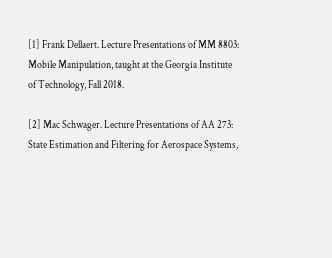[1] Frank Dellaert. Lecture Presentations of MM 8803: Mobile Manipulation, taught at the Georgia Institute of Technology, Fall 2018.

[2] Mac Schwager. Lecture Presentations of AA 273: State Estimation and Filtering for Aerospace Systems,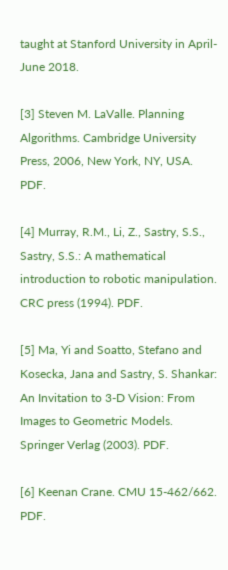taught at Stanford University in April-June 2018.

[3] Steven M. LaValle. Planning Algorithms. Cambridge University Press, 2006, New York, NY, USA. PDF.

[4] Murray, R.M., Li, Z., Sastry, S.S., Sastry, S.S.: A mathematical introduction to robotic manipulation. CRC press (1994). PDF.

[5] Ma, Yi and Soatto, Stefano and Kosecka, Jana and Sastry, S. Shankar: An Invitation to 3-D Vision: From Images to Geometric Models. Springer Verlag (2003). PDF.

[6] Keenan Crane. CMU 15-462/662. PDF.